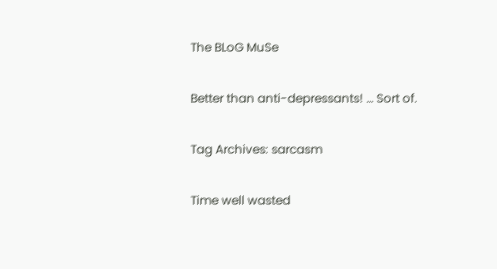The BLoG MuSe

Better than anti-depressants! … Sort of.

Tag Archives: sarcasm

Time well wasted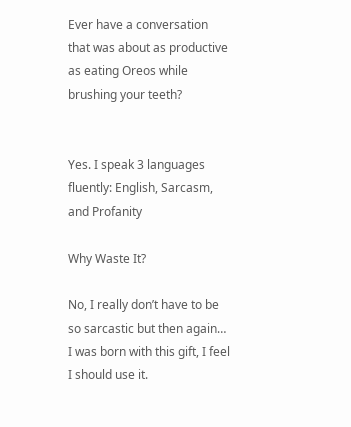Ever have a conversation that was about as productive as eating Oreos while brushing your teeth?


Yes. I speak 3 languages fluently: English, Sarcasm, and Profanity

Why Waste It?

No, I really don’t have to be so sarcastic but then again… I was born with this gift, I feel I should use it.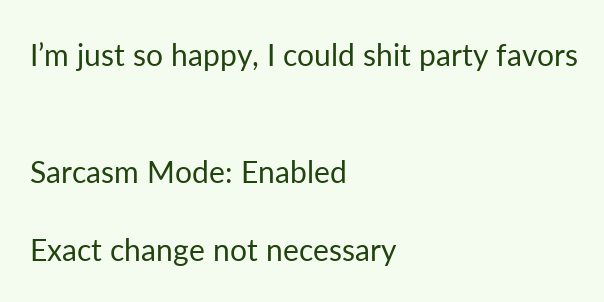I’m just so happy, I could shit party favors


Sarcasm Mode: Enabled

Exact change not necessary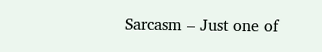Sarcasm – Just one of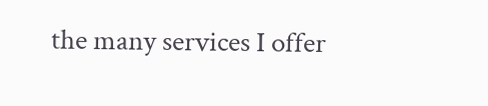the many services I offer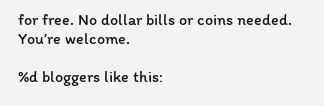for free. No dollar bills or coins needed. You’re welcome.

%d bloggers like this: